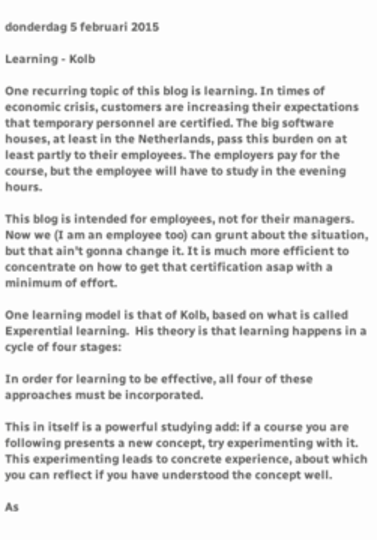donderdag 5 februari 2015

Learning - Kolb

One recurring topic of this blog is learning. In times of economic crisis, customers are increasing their expectations that temporary personnel are certified. The big software houses, at least in the Netherlands, pass this burden on at least partly to their employees. The employers pay for the course, but the employee will have to study in the evening hours.

This blog is intended for employees, not for their managers. Now we (I am an employee too) can grunt about the situation, but that ain't gonna change it. It is much more efficient to concentrate on how to get that certification asap with a minimum of effort.

One learning model is that of Kolb, based on what is called Experential learning.  His theory is that learning happens in a cycle of four stages:

In order for learning to be effective, all four of these approaches must be incorporated.

This in itself is a powerful studying add: if a course you are following presents a new concept, try experimenting with it.  This experimenting leads to concrete experience, about which you can reflect if you have understood the concept well.

As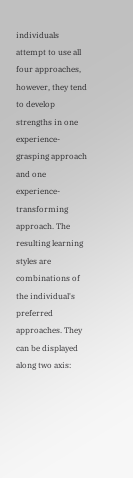individuals attempt to use all four approaches, however, they tend to develop strengths in one experience-grasping approach and one experience-transforming approach. The resulting learning styles are combinations of the individual's preferred approaches. They can be displayed along two axis: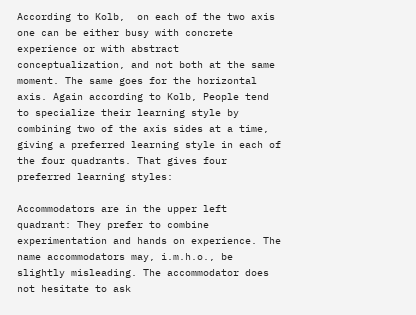According to Kolb,  on each of the two axis one can be either busy with concrete experience or with abstract conceptualization, and not both at the same moment. The same goes for the horizontal axis. Again according to Kolb, People tend to specialize their learning style by combining two of the axis sides at a time, giving a preferred learning style in each of the four quadrants. That gives four preferred learning styles:

Accommodators are in the upper left quadrant: They prefer to combine experimentation and hands on experience. The name accommodators may, i.m.h.o., be slightly misleading. The accommodator does not hesitate to ask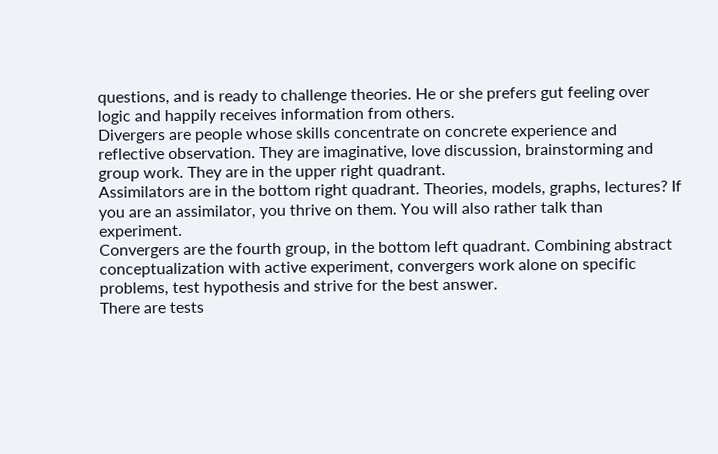questions, and is ready to challenge theories. He or she prefers gut feeling over logic and happily receives information from others.
Divergers are people whose skills concentrate on concrete experience and reflective observation. They are imaginative, love discussion, brainstorming and group work. They are in the upper right quadrant.
Assimilators are in the bottom right quadrant. Theories, models, graphs, lectures? If you are an assimilator, you thrive on them. You will also rather talk than experiment.
Convergers are the fourth group, in the bottom left quadrant. Combining abstract conceptualization with active experiment, convergers work alone on specific problems, test hypothesis and strive for the best answer.
There are tests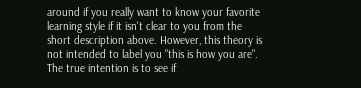around if you really want to know your favorite learning style if it isn't clear to you from the short description above. However, this theory is not intended to label you "this is how you are". The true intention is to see if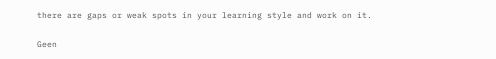there are gaps or weak spots in your learning style and work on it.

Geen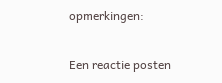opmerkingen:

Een reactie posten